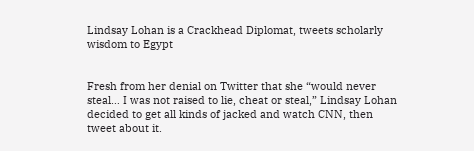Lindsay Lohan is a Crackhead Diplomat, tweets scholarly wisdom to Egypt


Fresh from her denial on Twitter that she “would never steal… I was not raised to lie, cheat or steal,” Lindsay Lohan decided to get all kinds of jacked and watch CNN, then tweet about it.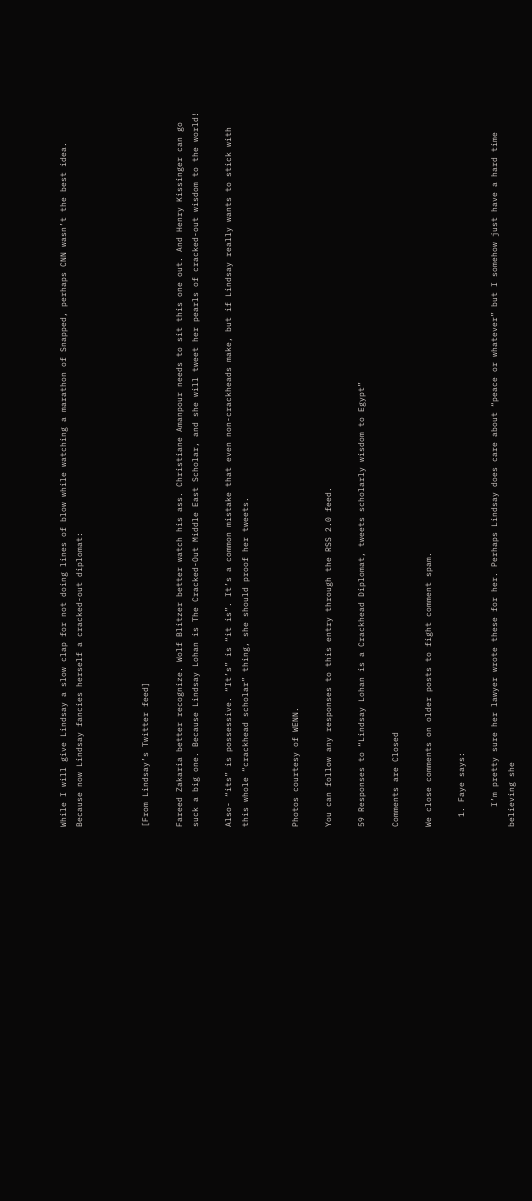While I will give Lindsay a slow clap for not doing lines of blow while watching a marathon of Snapped, perhaps CNN wasn’t the best idea. Because now Lindsay fancies herself a cracked-out diplomat:



[From Lindsay’s Twitter feed]

Fareed Zakaria better recognize. Wolf Blitzer better watch his ass. Christiane Amanpour needs to sit this one out. And Henry Kissinger can go suck a big one. Because Lindsay Lohan is The Cracked-Out Middle East Scholar, and she will tweet her pearls of cracked-out wisdom to the world!

Also- “its” is possessive. “It’s” is “it is”. It’s a common mistake that even non-crackheads make, but if Lindsay really wants to stick with this whole “crackhead scholar” thing, she should proof her tweets.


Photos courtesy of WENN.

You can follow any responses to this entry through the RSS 2.0 feed.

59 Responses to “Lindsay Lohan is a Crackhead Diplomat, tweets scholarly wisdom to Egypt”

Comments are Closed

We close comments on older posts to fight comment spam.

  1. Faye says:

    I’m pretty sure her lawyer wrote these for her. Perhaps Lindsay does care about “peace or whatever” but I somehow just have a hard time believing she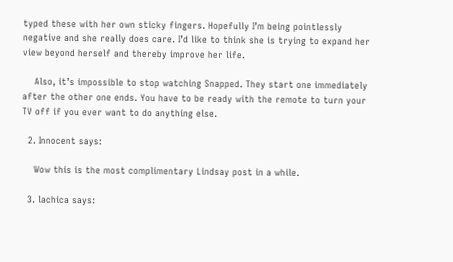typed these with her own sticky fingers. Hopefully I’m being pointlessly negative and she really does care. I’d like to think she is trying to expand her view beyond herself and thereby improve her life.

    Also, it’s impossible to stop watching Snapped. They start one immediately after the other one ends. You have to be ready with the remote to turn your TV off if you ever want to do anything else.

  2. Innocent says:

    Wow this is the most complimentary Lindsay post in a while.

  3. lachica says: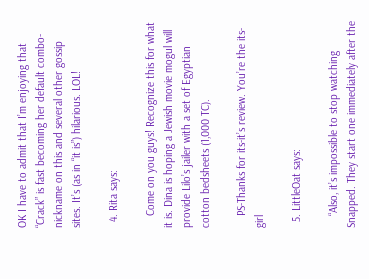OK I have to admit that I’m enjoying that “Crack” is fast becoming her default combo-nickname on this and several other gossip sites. It’s (as in “it is”) hilarious. LOL!

  4. Rita says:

    Come on you guys! Recognize this for what it is. Dina is hoping a Jewish movie mogul will provide Lilo’s jailer with a set of Egyptian cotton bedsheets (1,000 TC).

    PS-Thanks for its-it’s review. You’re the its-girl

  5. LittleOat says:

    “Also, it’s impossible to stop watching Snapped. They start one immediately after the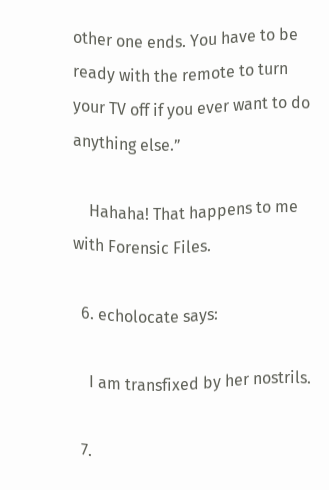other one ends. You have to be ready with the remote to turn your TV off if you ever want to do anything else.”

    Hahaha! That happens to me with Forensic Files.

  6. echolocate says:

    I am transfixed by her nostrils.

  7.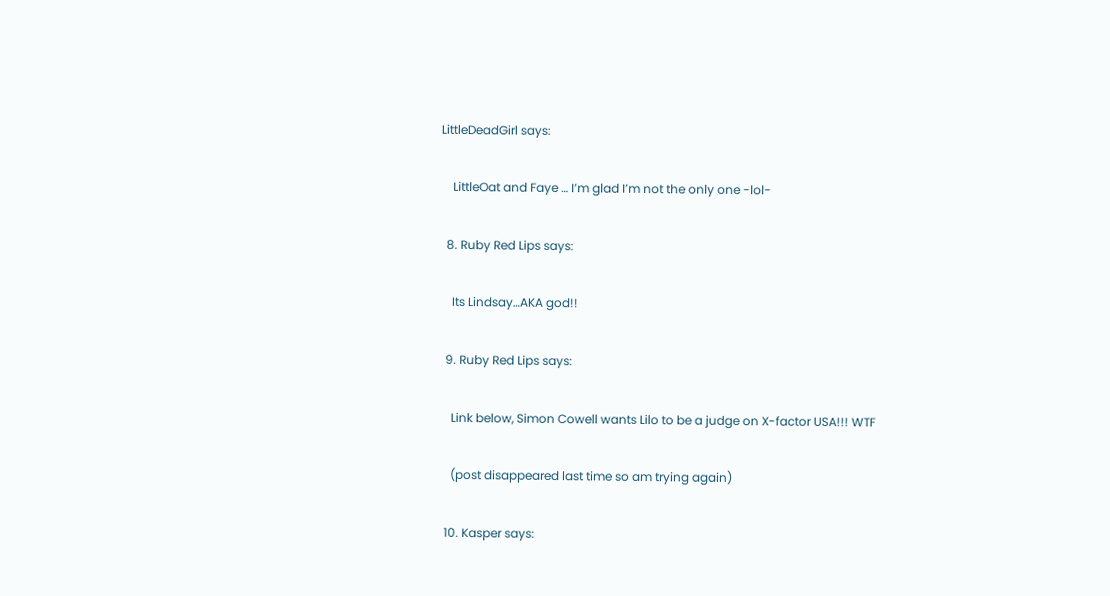LittleDeadGirl says:

    LittleOat and Faye … I’m glad I’m not the only one -lol-

  8. Ruby Red Lips says:

    Its Lindsay…AKA god!!

  9. Ruby Red Lips says:

    Link below, Simon Cowell wants Lilo to be a judge on X-factor USA!!! WTF

    (post disappeared last time so am trying again)

  10. Kasper says: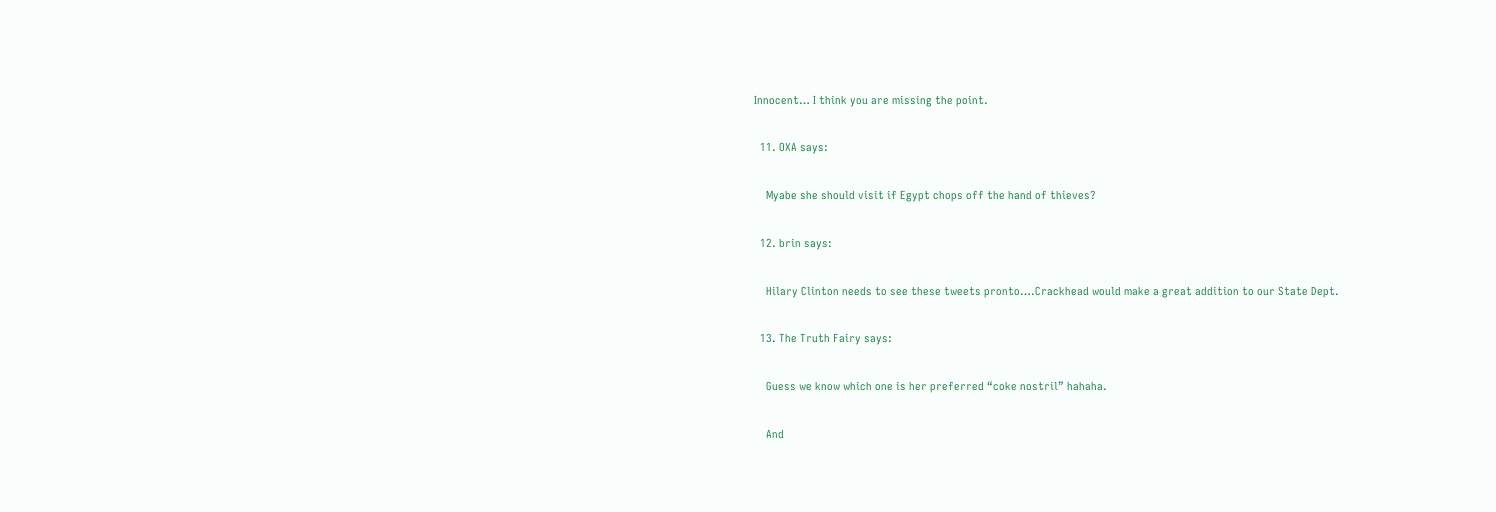Innocent… I think you are missing the point.

  11. OXA says:

    Myabe she should visit if Egypt chops off the hand of thieves?

  12. brin says:

    Hilary Clinton needs to see these tweets pronto….Crackhead would make a great addition to our State Dept.

  13. The Truth Fairy says:

    Guess we know which one is her preferred “coke nostril” hahaha.

    And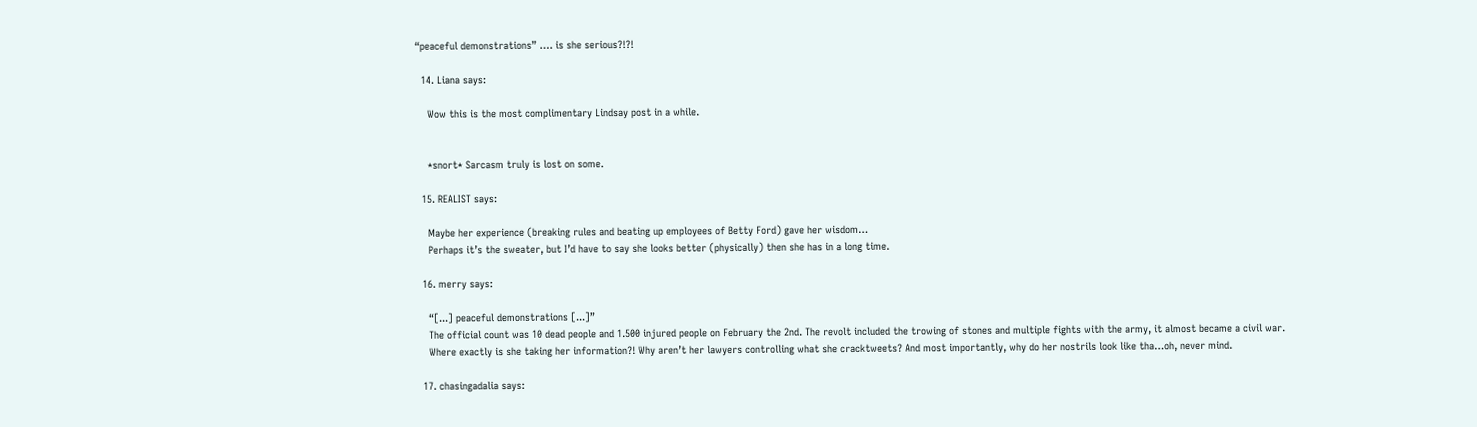“peaceful demonstrations” …. is she serious?!?!

  14. Liana says:

    Wow this is the most complimentary Lindsay post in a while.


    *snort* Sarcasm truly is lost on some.

  15. REALIST says:

    Maybe her experience (breaking rules and beating up employees of Betty Ford) gave her wisdom…
    Perhaps it’s the sweater, but I’d have to say she looks better (physically) then she has in a long time.

  16. merry says:

    “[...] peaceful demonstrations [...]”
    The official count was 10 dead people and 1.500 injured people on February the 2nd. The revolt included the trowing of stones and multiple fights with the army, it almost became a civil war.
    Where exactly is she taking her information?! Why aren’t her lawyers controlling what she cracktweets? And most importantly, why do her nostrils look like tha…oh, never mind.

  17. chasingadalia says: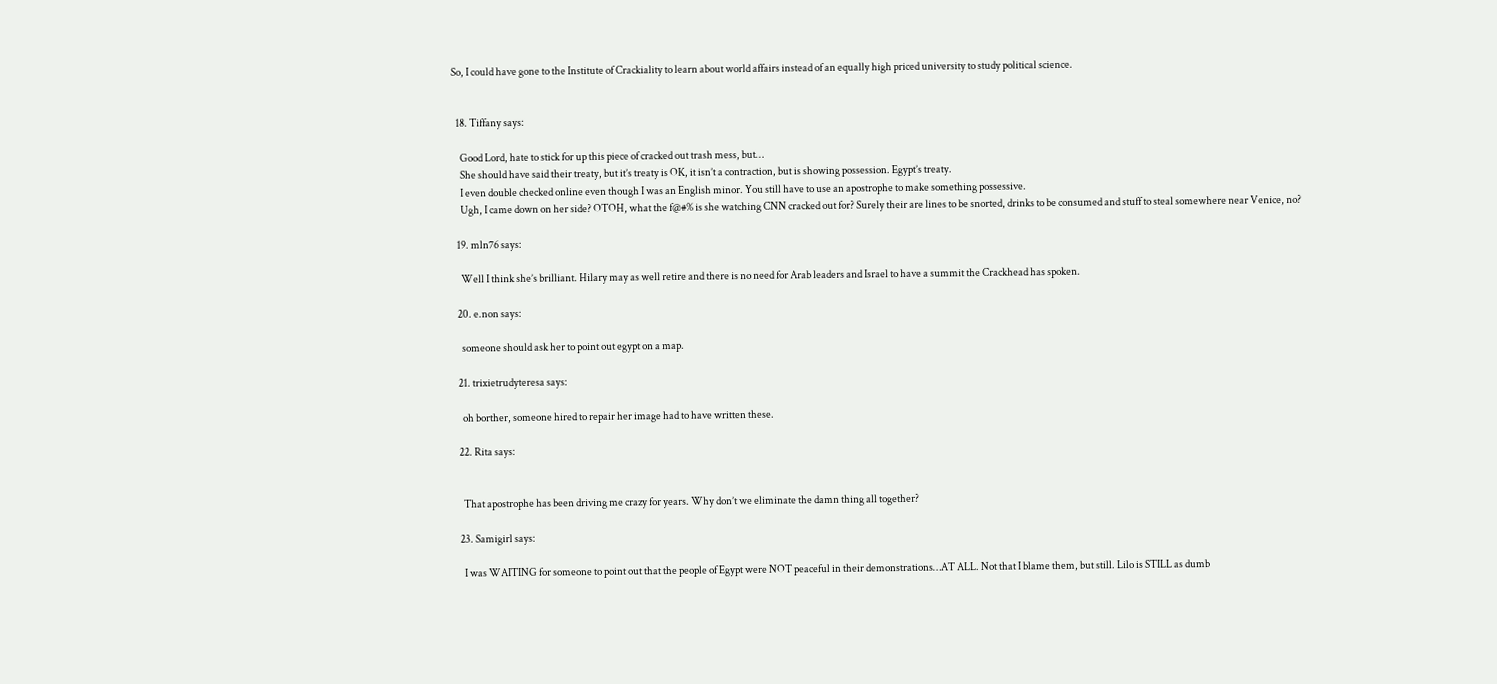So, I could have gone to the Institute of Crackiality to learn about world affairs instead of an equally high priced university to study political science.


  18. Tiffany says:

    Good Lord, hate to stick for up this piece of cracked out trash mess, but…
    She should have said their treaty, but it’s treaty is OK, it isn’t a contraction, but is showing possession. Egypt’s treaty.
    I even double checked online even though I was an English minor. You still have to use an apostrophe to make something possessive.
    Ugh, I came down on her side? OTOH, what the f@#% is she watching CNN cracked out for? Surely their are lines to be snorted, drinks to be consumed and stuff to steal somewhere near Venice, no?

  19. mln76 says:

    Well I think she’s brilliant. Hilary may as well retire and there is no need for Arab leaders and Israel to have a summit the Crackhead has spoken.

  20. e.non says:

    someone should ask her to point out egypt on a map.

  21. trixietrudyteresa says:

    oh borther, someone hired to repair her image had to have written these.

  22. Rita says:


    That apostrophe has been driving me crazy for years. Why don’t we eliminate the damn thing all together?

  23. Samigirl says:

    I was WAITING for someone to point out that the people of Egypt were NOT peaceful in their demonstrations…AT ALL. Not that I blame them, but still. Lilo is STILL as dumb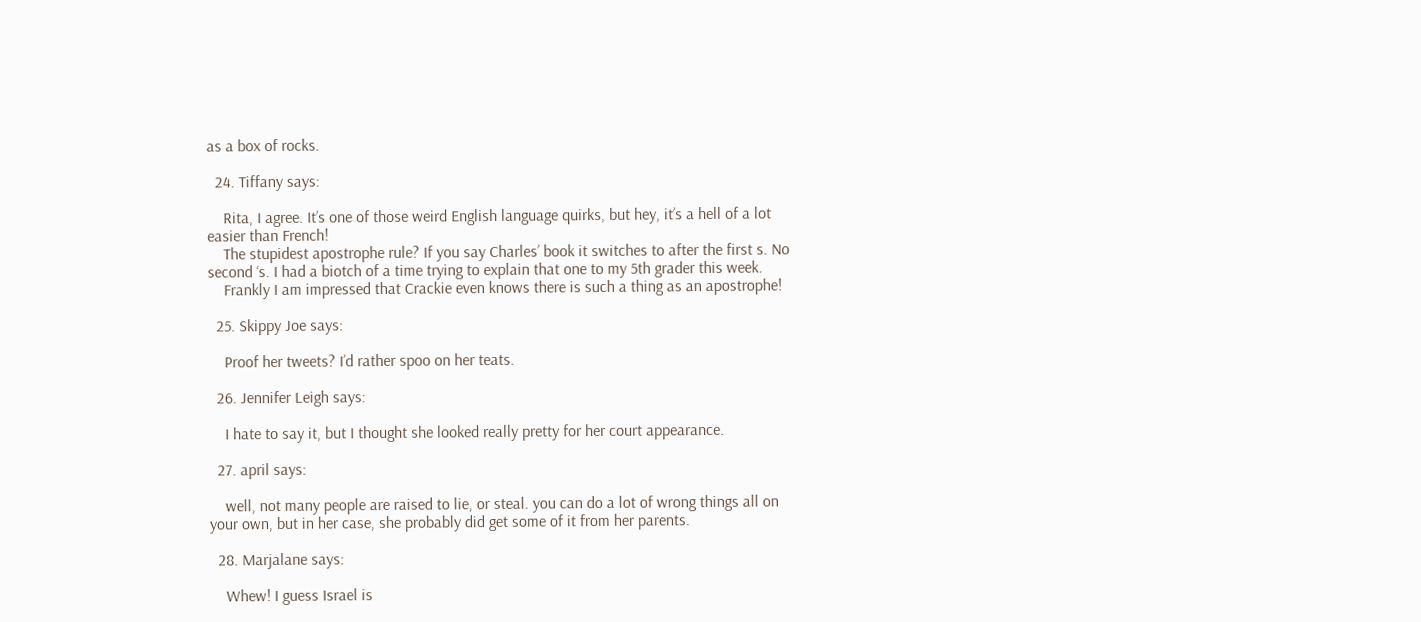as a box of rocks.

  24. Tiffany says:

    Rita, I agree. It’s one of those weird English language quirks, but hey, it’s a hell of a lot easier than French!
    The stupidest apostrophe rule? If you say Charles’ book it switches to after the first s. No second ‘s. I had a biotch of a time trying to explain that one to my 5th grader this week.
    Frankly I am impressed that Crackie even knows there is such a thing as an apostrophe!

  25. Skippy Joe says:

    Proof her tweets? I’d rather spoo on her teats.

  26. Jennifer Leigh says:

    I hate to say it, but I thought she looked really pretty for her court appearance.

  27. april says:

    well, not many people are raised to lie, or steal. you can do a lot of wrong things all on your own, but in her case, she probably did get some of it from her parents.

  28. Marjalane says:

    Whew! I guess Israel is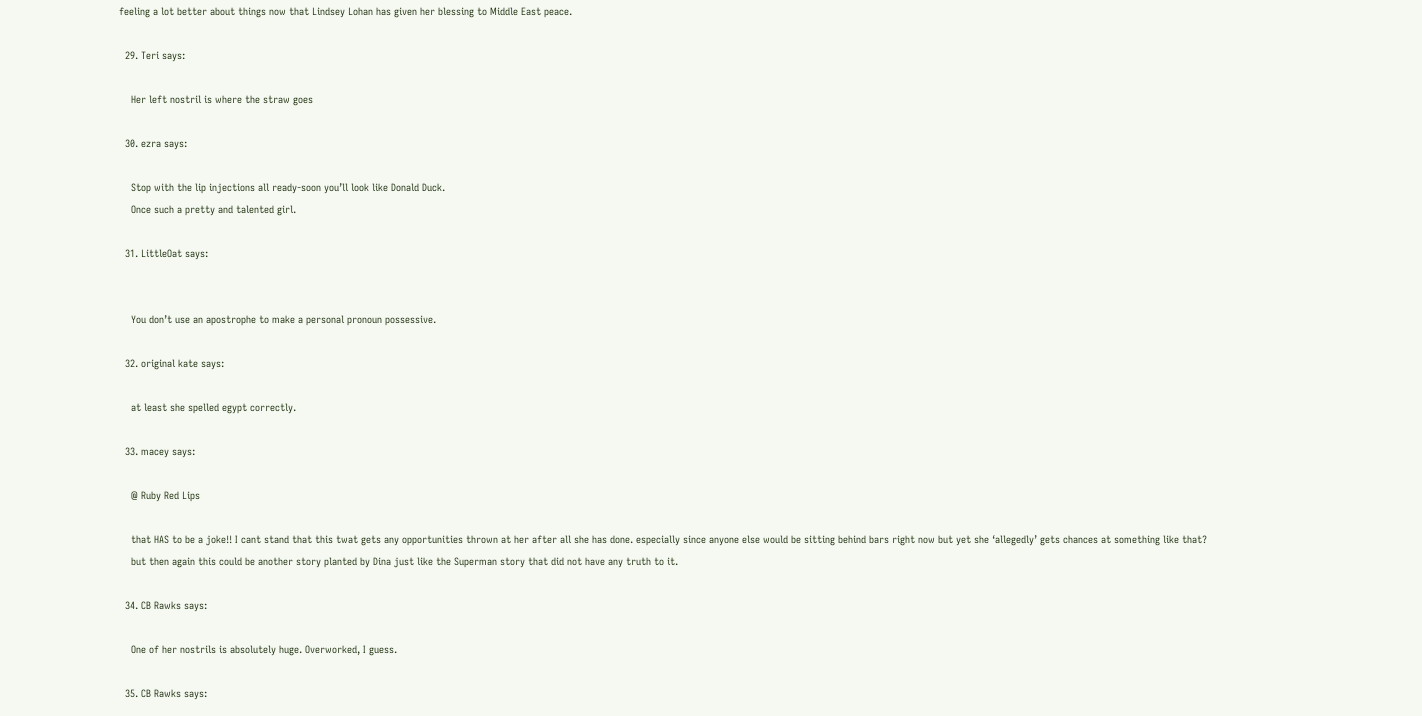feeling a lot better about things now that Lindsey Lohan has given her blessing to Middle East peace.

  29. Teri says:

    Her left nostril is where the straw goes

  30. ezra says:

    Stop with the lip injections all ready-soon you’ll look like Donald Duck.
    Once such a pretty and talented girl.

  31. LittleOat says:


    You don’t use an apostrophe to make a personal pronoun possessive.

  32. original kate says:

    at least she spelled egypt correctly.

  33. macey says:

    @ Ruby Red Lips

    that HAS to be a joke!! I cant stand that this twat gets any opportunities thrown at her after all she has done. especially since anyone else would be sitting behind bars right now but yet she ‘allegedly’ gets chances at something like that?
    but then again this could be another story planted by Dina just like the Superman story that did not have any truth to it.

  34. CB Rawks says:

    One of her nostrils is absolutely huge. Overworked, I guess.

  35. CB Rawks says: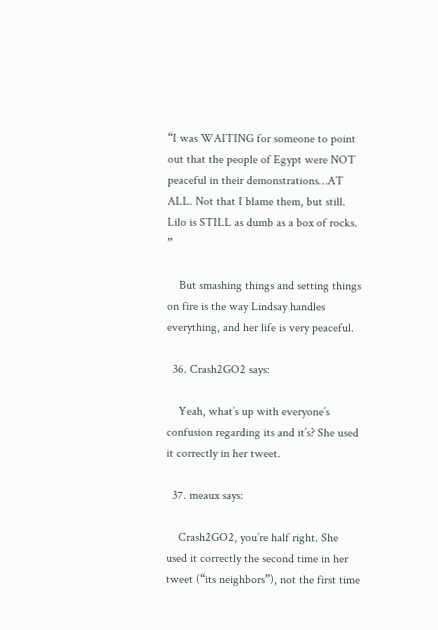“I was WAITING for someone to point out that the people of Egypt were NOT peaceful in their demonstrations…AT ALL. Not that I blame them, but still. Lilo is STILL as dumb as a box of rocks. ”

    But smashing things and setting things on fire is the way Lindsay handles everything, and her life is very peaceful.

  36. Crash2GO2 says:

    Yeah, what’s up with everyone’s confusion regarding its and it’s? She used it correctly in her tweet.

  37. meaux says:

    Crash2GO2, you’re half right. She used it correctly the second time in her tweet (“its neighbors”), not the first time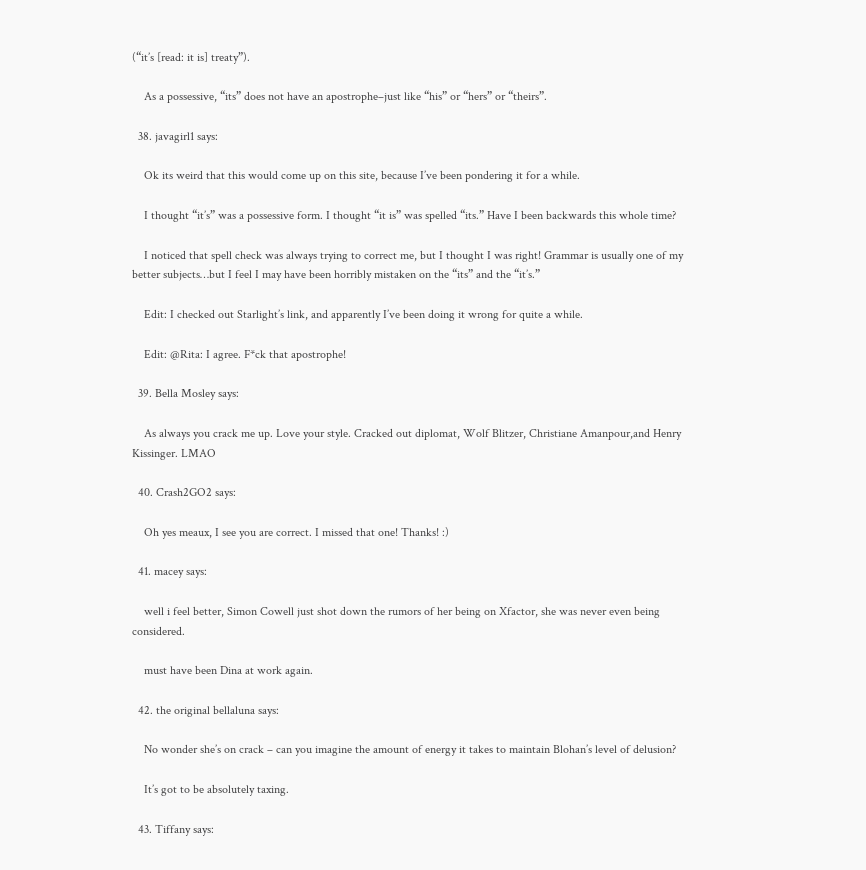(“it’s [read: it is] treaty”).

    As a possessive, “its” does not have an apostrophe–just like “his” or “hers” or “theirs”.

  38. javagirl1 says:

    Ok its weird that this would come up on this site, because I’ve been pondering it for a while.

    I thought “it’s” was a possessive form. I thought “it is” was spelled “its.” Have I been backwards this whole time?

    I noticed that spell check was always trying to correct me, but I thought I was right! Grammar is usually one of my better subjects…but I feel I may have been horribly mistaken on the “its” and the “it’s.”

    Edit: I checked out Starlight’s link, and apparently I’ve been doing it wrong for quite a while.

    Edit: @Rita: I agree. F*ck that apostrophe!

  39. Bella Mosley says:

    As always you crack me up. Love your style. Cracked out diplomat, Wolf Blitzer, Christiane Amanpour,and Henry Kissinger. LMAO

  40. Crash2GO2 says:

    Oh yes meaux, I see you are correct. I missed that one! Thanks! :)

  41. macey says:

    well i feel better, Simon Cowell just shot down the rumors of her being on Xfactor, she was never even being considered.

    must have been Dina at work again.

  42. the original bellaluna says:

    No wonder she’s on crack – can you imagine the amount of energy it takes to maintain Blohan’s level of delusion?

    It’s got to be absolutely taxing.

  43. Tiffany says: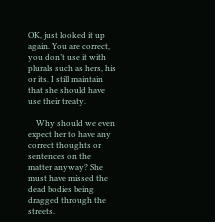OK, just looked it up again. You are correct, you don’t use it with plurals such as hers, his or its. I still maintain that she should have use their treaty.

    Why should we even expect her to have any correct thoughts or sentences on the matter anyway? She must have missed the dead bodies being dragged through the streets.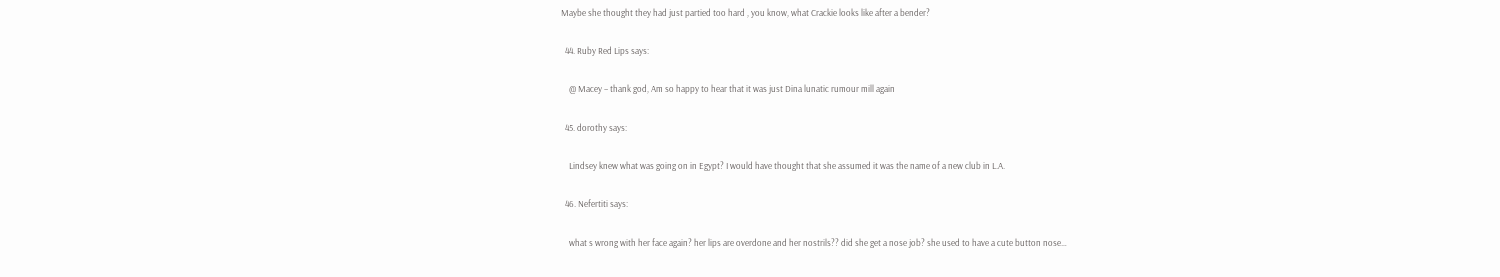Maybe she thought they had just partied too hard , you know, what Crackie looks like after a bender?

  44. Ruby Red Lips says:

    @ Macey – thank god, Am so happy to hear that it was just Dina lunatic rumour mill again

  45. dorothy says:

    Lindsey knew what was going on in Egypt? I would have thought that she assumed it was the name of a new club in L.A.

  46. Nefertiti says:

    what s wrong with her face again? her lips are overdone and her nostrils?? did she get a nose job? she used to have a cute button nose…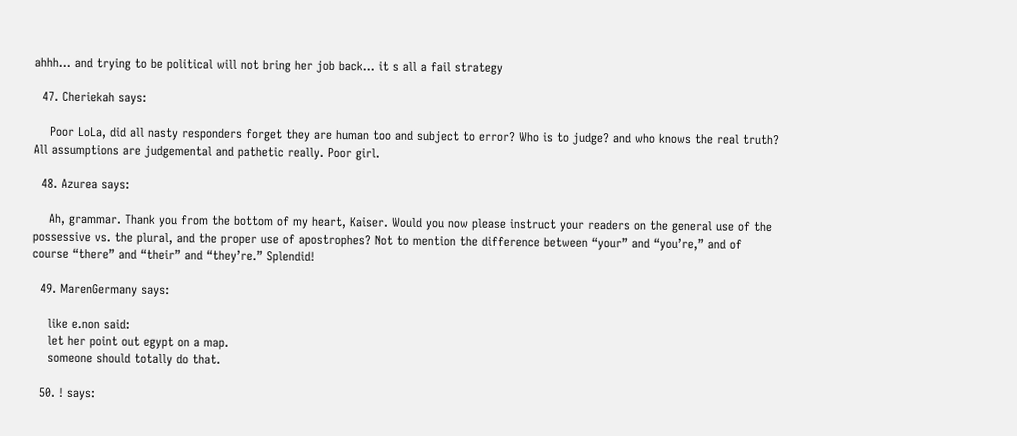ahhh… and trying to be political will not bring her job back… it s all a fail strategy

  47. Cheriekah says:

    Poor LoLa, did all nasty responders forget they are human too and subject to error? Who is to judge? and who knows the real truth? All assumptions are judgemental and pathetic really. Poor girl.

  48. Azurea says:

    Ah, grammar. Thank you from the bottom of my heart, Kaiser. Would you now please instruct your readers on the general use of the possessive vs. the plural, and the proper use of apostrophes? Not to mention the difference between “your” and “you’re,” and of course “there” and “their” and “they’re.” Splendid!

  49. MarenGermany says:

    like e.non said:
    let her point out egypt on a map.
    someone should totally do that.

  50. ! says: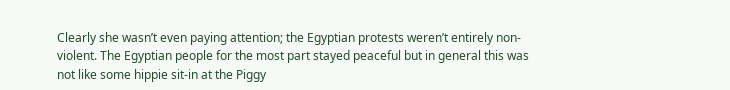Clearly she wasn’t even paying attention; the Egyptian protests weren’t entirely non-violent. The Egyptian people for the most part stayed peaceful but in general this was not like some hippie sit-in at the Piggy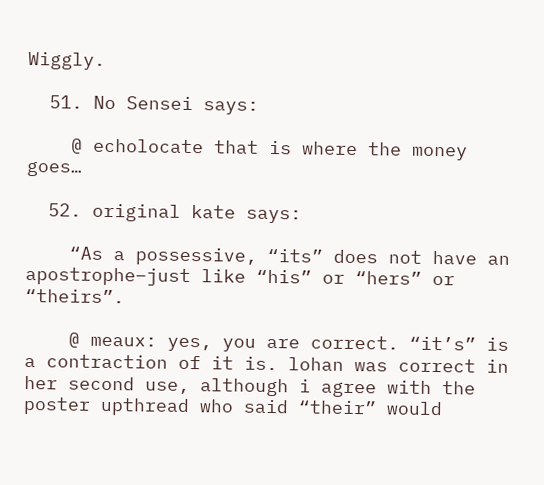Wiggly.

  51. No Sensei says:

    @ echolocate that is where the money goes…

  52. original kate says:

    “As a possessive, “its” does not have an apostrophe–just like “his” or “hers” or “theirs”.

    @ meaux: yes, you are correct. “it’s” is a contraction of it is. lohan was correct in her second use, although i agree with the poster upthread who said “their” would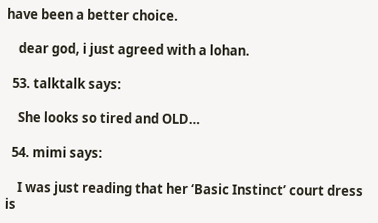have been a better choice.

    dear god, i just agreed with a lohan.

  53. talktalk says:

    She looks so tired and OLD…

  54. mimi says:

    I was just reading that her ‘Basic Instinct’ court dress is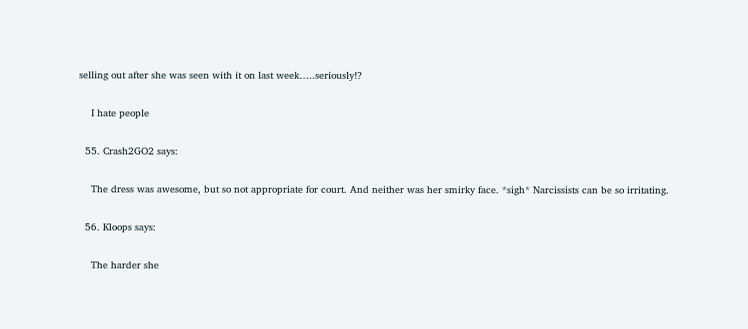selling out after she was seen with it on last week…..seriously!?

    I hate people

  55. Crash2GO2 says:

    The dress was awesome, but so not appropriate for court. And neither was her smirky face. *sigh* Narcissists can be so irritating.

  56. Kloops says:

    The harder she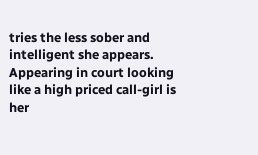tries the less sober and intelligent she appears. Appearing in court looking like a high priced call-girl is her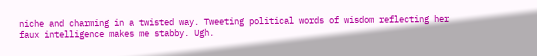niche and charming in a twisted way. Tweeting political words of wisdom reflecting her faux intelligence makes me stabby. Ugh.